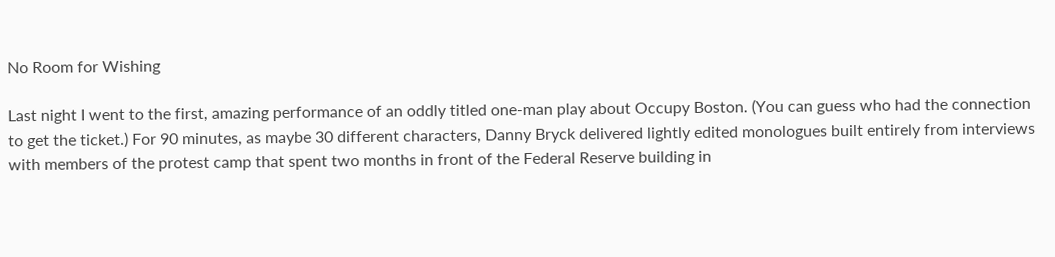No Room for Wishing

Last night I went to the first, amazing performance of an oddly titled one-man play about Occupy Boston. (You can guess who had the connection to get the ticket.) For 90 minutes, as maybe 30 different characters, Danny Bryck delivered lightly edited monologues built entirely from interviews with members of the protest camp that spent two months in front of the Federal Reserve building in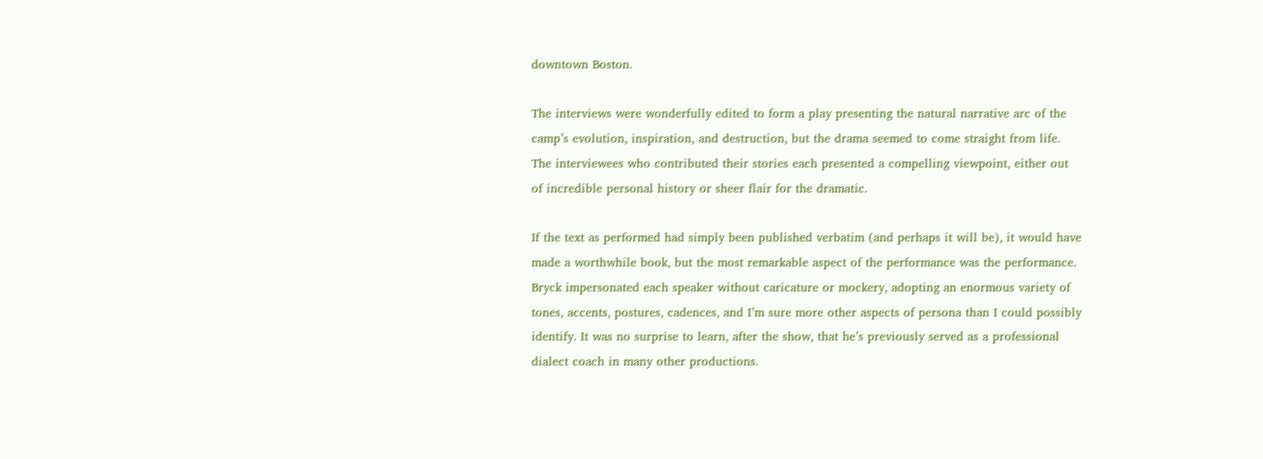downtown Boston.

The interviews were wonderfully edited to form a play presenting the natural narrative arc of the camp’s evolution, inspiration, and destruction, but the drama seemed to come straight from life. The interviewees who contributed their stories each presented a compelling viewpoint, either out of incredible personal history or sheer flair for the dramatic.

If the text as performed had simply been published verbatim (and perhaps it will be), it would have made a worthwhile book, but the most remarkable aspect of the performance was the performance. Bryck impersonated each speaker without caricature or mockery, adopting an enormous variety of tones, accents, postures, cadences, and I’m sure more other aspects of persona than I could possibly identify. It was no surprise to learn, after the show, that he’s previously served as a professional dialect coach in many other productions.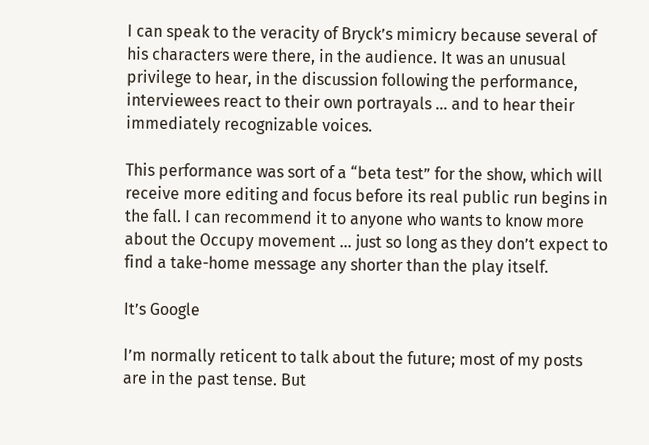I can speak to the veracity of Bryck’s mimicry because several of his characters were there, in the audience. It was an unusual privilege to hear, in the discussion following the performance, interviewees react to their own portrayals … and to hear their immediately recognizable voices.

This performance was sort of a “beta test” for the show, which will receive more editing and focus before its real public run begins in the fall. I can recommend it to anyone who wants to know more about the Occupy movement … just so long as they don’t expect to find a take-home message any shorter than the play itself.

It’s Google

I’m normally reticent to talk about the future; most of my posts are in the past tense. But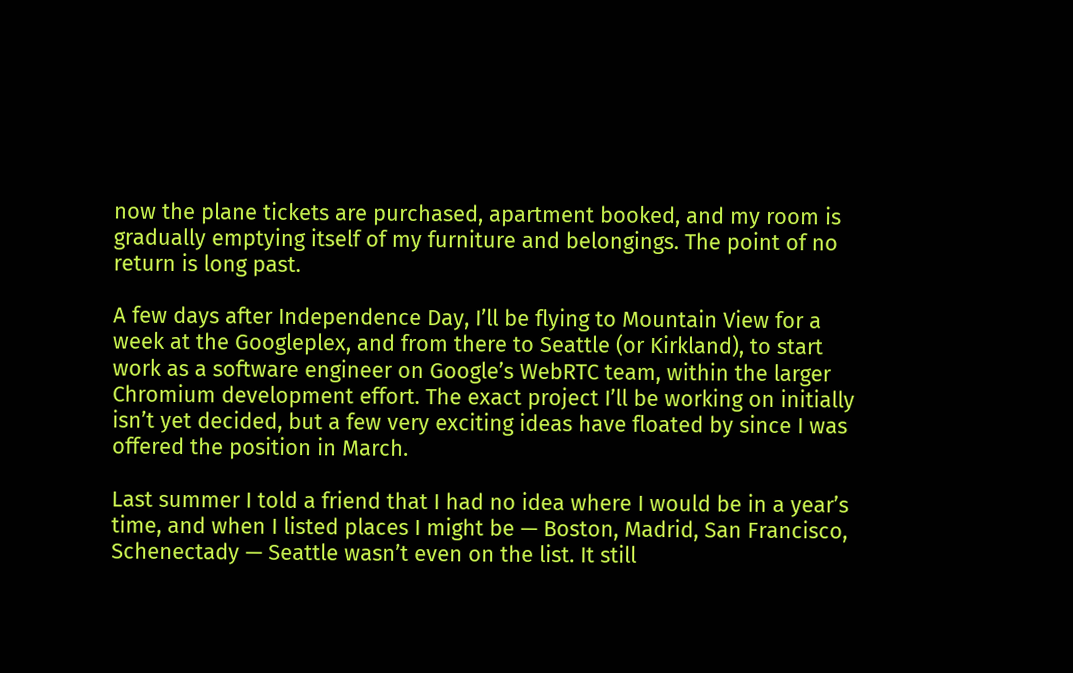now the plane tickets are purchased, apartment booked, and my room is gradually emptying itself of my furniture and belongings. The point of no return is long past.

A few days after Independence Day, I’ll be flying to Mountain View for a week at the Googleplex, and from there to Seattle (or Kirkland), to start work as a software engineer on Google’s WebRTC team, within the larger Chromium development effort. The exact project I’ll be working on initially isn’t yet decided, but a few very exciting ideas have floated by since I was offered the position in March.

Last summer I told a friend that I had no idea where I would be in a year’s time, and when I listed places I might be — Boston, Madrid, San Francisco, Schenectady — Seattle wasn’t even on the list. It still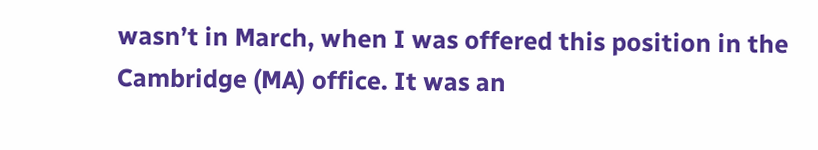wasn’t in March, when I was offered this position in the Cambridge (MA) office. It was an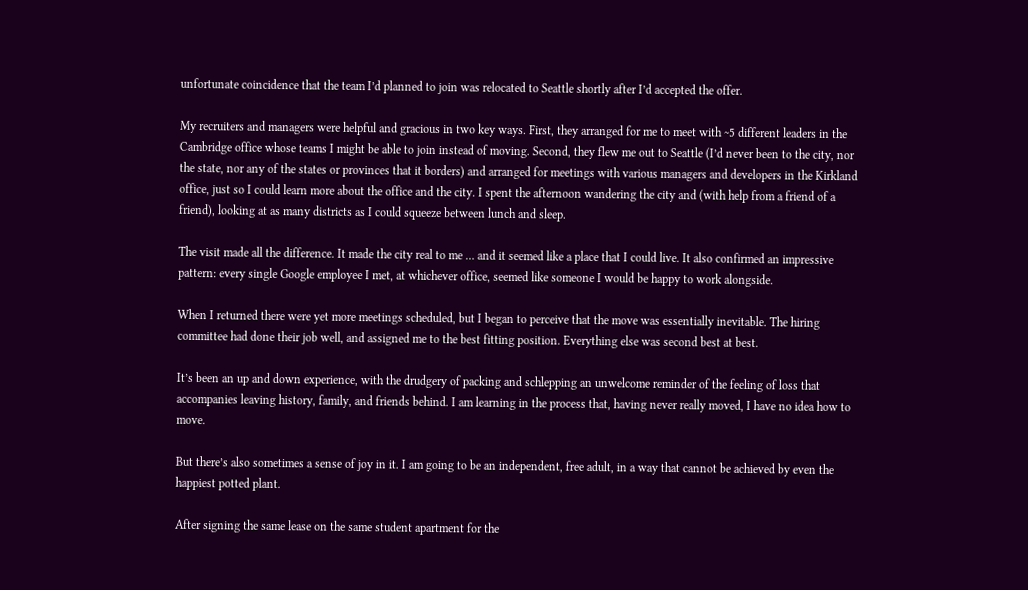unfortunate coincidence that the team I’d planned to join was relocated to Seattle shortly after I’d accepted the offer.

My recruiters and managers were helpful and gracious in two key ways. First, they arranged for me to meet with ~5 different leaders in the Cambridge office whose teams I might be able to join instead of moving. Second, they flew me out to Seattle (I’d never been to the city, nor the state, nor any of the states or provinces that it borders) and arranged for meetings with various managers and developers in the Kirkland office, just so I could learn more about the office and the city. I spent the afternoon wandering the city and (with help from a friend of a friend), looking at as many districts as I could squeeze between lunch and sleep.

The visit made all the difference. It made the city real to me … and it seemed like a place that I could live. It also confirmed an impressive pattern: every single Google employee I met, at whichever office, seemed like someone I would be happy to work alongside.

When I returned there were yet more meetings scheduled, but I began to perceive that the move was essentially inevitable. The hiring committee had done their job well, and assigned me to the best fitting position. Everything else was second best at best.

It’s been an up and down experience, with the drudgery of packing and schlepping an unwelcome reminder of the feeling of loss that accompanies leaving history, family, and friends behind. I am learning in the process that, having never really moved, I have no idea how to move.

But there’s also sometimes a sense of joy in it. I am going to be an independent, free adult, in a way that cannot be achieved by even the happiest potted plant.

After signing the same lease on the same student apartment for the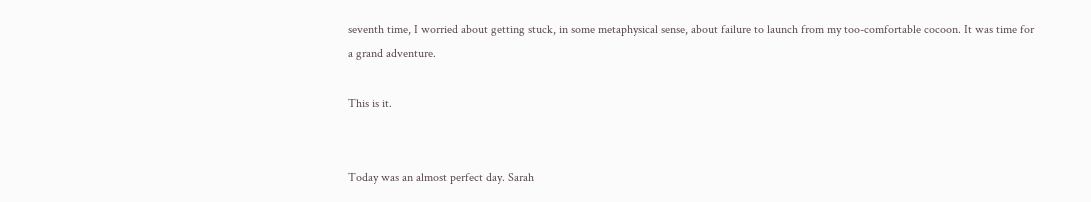seventh time, I worried about getting stuck, in some metaphysical sense, about failure to launch from my too-comfortable cocoon. It was time for a grand adventure.

This is it.


Today was an almost perfect day. Sarah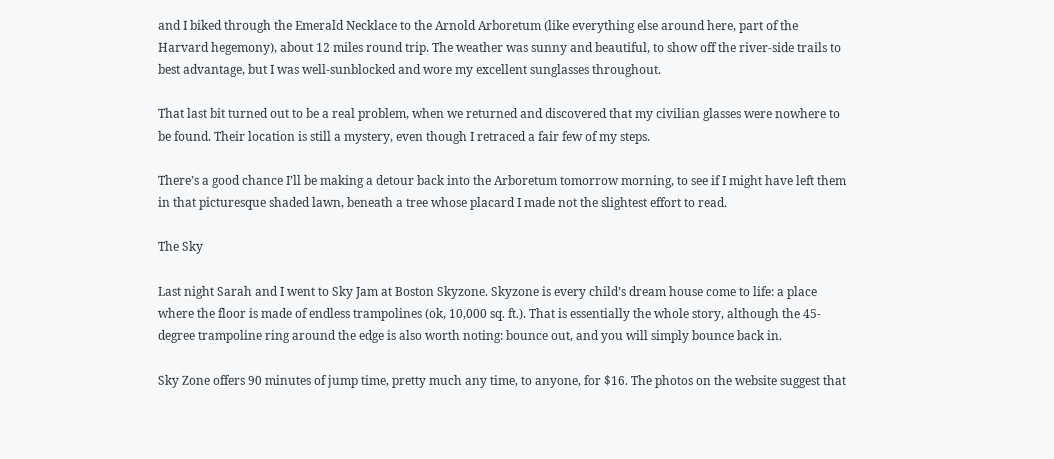and I biked through the Emerald Necklace to the Arnold Arboretum (like everything else around here, part of the Harvard hegemony), about 12 miles round trip. The weather was sunny and beautiful, to show off the river-side trails to best advantage, but I was well-sunblocked and wore my excellent sunglasses throughout.

That last bit turned out to be a real problem, when we returned and discovered that my civilian glasses were nowhere to be found. Their location is still a mystery, even though I retraced a fair few of my steps.

There’s a good chance I’ll be making a detour back into the Arboretum tomorrow morning, to see if I might have left them in that picturesque shaded lawn, beneath a tree whose placard I made not the slightest effort to read.

The Sky

Last night Sarah and I went to Sky Jam at Boston Skyzone. Skyzone is every child’s dream house come to life: a place where the floor is made of endless trampolines (ok, 10,000 sq. ft.). That is essentially the whole story, although the 45-degree trampoline ring around the edge is also worth noting: bounce out, and you will simply bounce back in.

Sky Zone offers 90 minutes of jump time, pretty much any time, to anyone, for $16. The photos on the website suggest that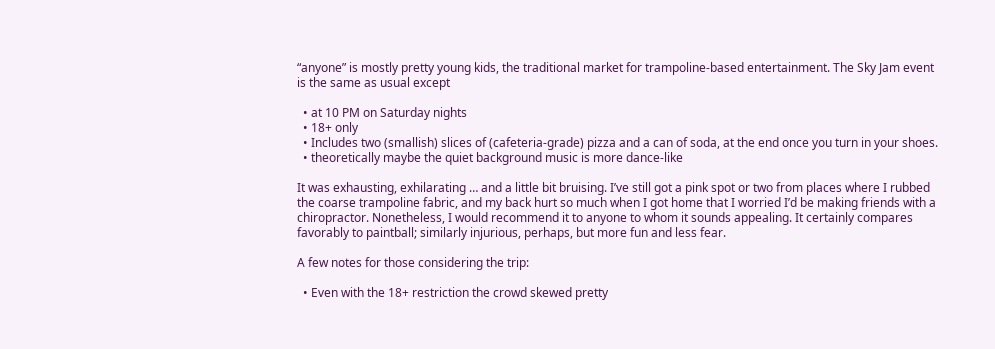“anyone” is mostly pretty young kids, the traditional market for trampoline-based entertainment. The Sky Jam event is the same as usual except

  • at 10 PM on Saturday nights
  • 18+ only
  • Includes two (smallish) slices of (cafeteria-grade) pizza and a can of soda, at the end once you turn in your shoes.
  • theoretically maybe the quiet background music is more dance-like

It was exhausting, exhilarating … and a little bit bruising. I’ve still got a pink spot or two from places where I rubbed the coarse trampoline fabric, and my back hurt so much when I got home that I worried I’d be making friends with a chiropractor. Nonetheless, I would recommend it to anyone to whom it sounds appealing. It certainly compares favorably to paintball; similarly injurious, perhaps, but more fun and less fear.

A few notes for those considering the trip:

  • Even with the 18+ restriction the crowd skewed pretty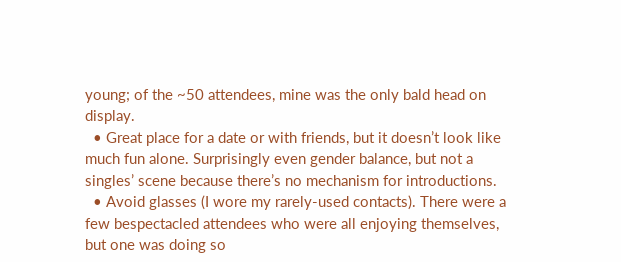young; of the ~50 attendees, mine was the only bald head on display.
  • Great place for a date or with friends, but it doesn’t look like much fun alone. Surprisingly even gender balance, but not a singles’ scene because there’s no mechanism for introductions.
  • Avoid glasses (I wore my rarely-used contacts). There were a few bespectacled attendees who were all enjoying themselves, but one was doing so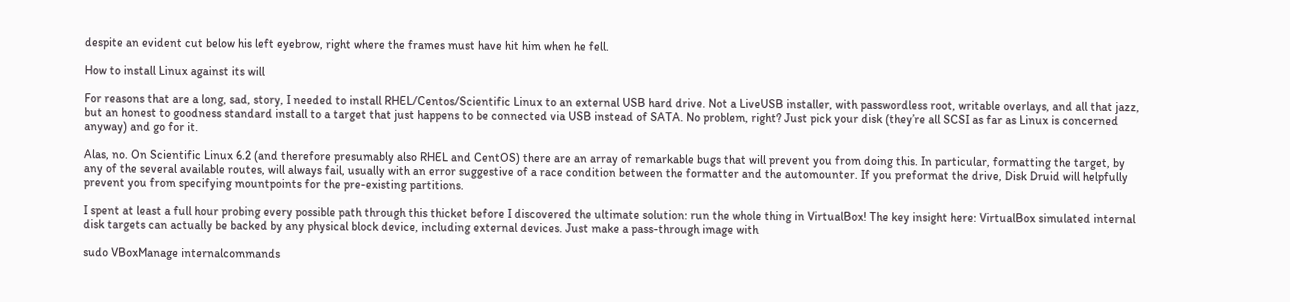despite an evident cut below his left eyebrow, right where the frames must have hit him when he fell.

How to install Linux against its will

For reasons that are a long, sad, story, I needed to install RHEL/Centos/Scientific Linux to an external USB hard drive. Not a LiveUSB installer, with passwordless root, writable overlays, and all that jazz, but an honest to goodness standard install to a target that just happens to be connected via USB instead of SATA. No problem, right? Just pick your disk (they’re all SCSI as far as Linux is concerned anyway) and go for it.

Alas, no. On Scientific Linux 6.2 (and therefore presumably also RHEL and CentOS) there are an array of remarkable bugs that will prevent you from doing this. In particular, formatting the target, by any of the several available routes, will always fail, usually with an error suggestive of a race condition between the formatter and the automounter. If you preformat the drive, Disk Druid will helpfully prevent you from specifying mountpoints for the pre-existing partitions.

I spent at least a full hour probing every possible path through this thicket before I discovered the ultimate solution: run the whole thing in VirtualBox! The key insight here: VirtualBox simulated internal disk targets can actually be backed by any physical block device, including external devices. Just make a pass-through image with

sudo VBoxManage internalcommands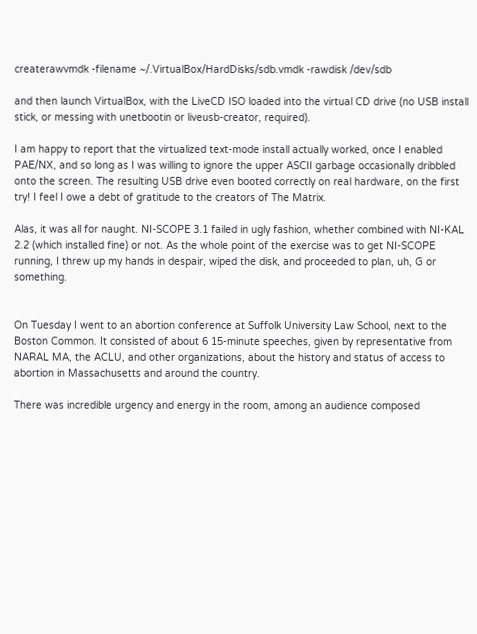createrawvmdk -filename ~/.VirtualBox/HardDisks/sdb.vmdk -rawdisk /dev/sdb

and then launch VirtualBox, with the LiveCD ISO loaded into the virtual CD drive (no USB install stick, or messing with unetbootin or liveusb-creator, required).

I am happy to report that the virtualized text-mode install actually worked, once I enabled PAE/NX, and so long as I was willing to ignore the upper ASCII garbage occasionally dribbled onto the screen. The resulting USB drive even booted correctly on real hardware, on the first try! I feel I owe a debt of gratitude to the creators of The Matrix.

Alas, it was all for naught. NI-SCOPE 3.1 failed in ugly fashion, whether combined with NI-KAL 2.2 (which installed fine) or not. As the whole point of the exercise was to get NI-SCOPE running, I threw up my hands in despair, wiped the disk, and proceeded to plan, uh, G or something.


On Tuesday I went to an abortion conference at Suffolk University Law School, next to the Boston Common. It consisted of about 6 15-minute speeches, given by representative from NARAL MA, the ACLU, and other organizations, about the history and status of access to abortion in Massachusetts and around the country.

There was incredible urgency and energy in the room, among an audience composed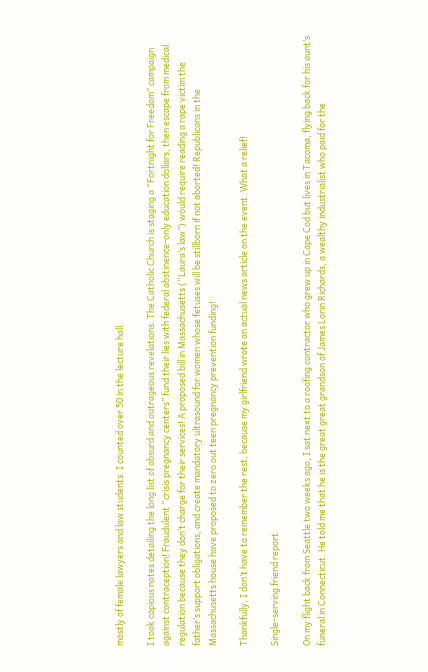mostly of female lawyers and law students. I counted over 50 in the lecture hall.

I took copious notes detailing the long list of absurd and outrageous revelations. The Catholic Church is staging a “Fortnight for Freedom” campaign against contraception! Fraudulent “crisis pregnancy centers” fund their lies with federal abstinence-only education dollars, then escape from medical regulation because they don’t charge for their services! A proposed bill in Massachusetts (“Laura’s law”) would require reading a rape victim the father’s support obligations, and create mandatory ultrasound for women whose fetuses will be stillborn if not aborted! Republicans in the Massachusetts house have proposed to zero out teen pregnancy prevention funding!

Thankfully, I don’t have to remember the rest, because my girlfriend wrote an actual news article on the event. What a relief!

Single-serving friend report

On my flight back from Seattle two weeks ago, I sat next to a roofing contractor who grew up in Cape Cod but lives in Tacoma, flying back for his aunt’s funeral in Connecticut. He told me that he is the great great grandson of James Lorin Richards, a wealthy industrialist who paid for the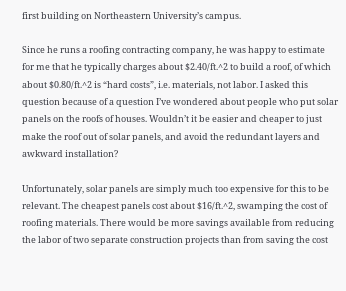first building on Northeastern University’s campus.

Since he runs a roofing contracting company, he was happy to estimate for me that he typically charges about $2.40/ft.^2 to build a roof, of which about $0.80/ft.^2 is “hard costs”, i.e. materials, not labor. I asked this question because of a question I’ve wondered about people who put solar panels on the roofs of houses. Wouldn’t it be easier and cheaper to just make the roof out of solar panels, and avoid the redundant layers and awkward installation?

Unfortunately, solar panels are simply much too expensive for this to be relevant. The cheapest panels cost about $16/ft.^2, swamping the cost of roofing materials. There would be more savings available from reducing the labor of two separate construction projects than from saving the cost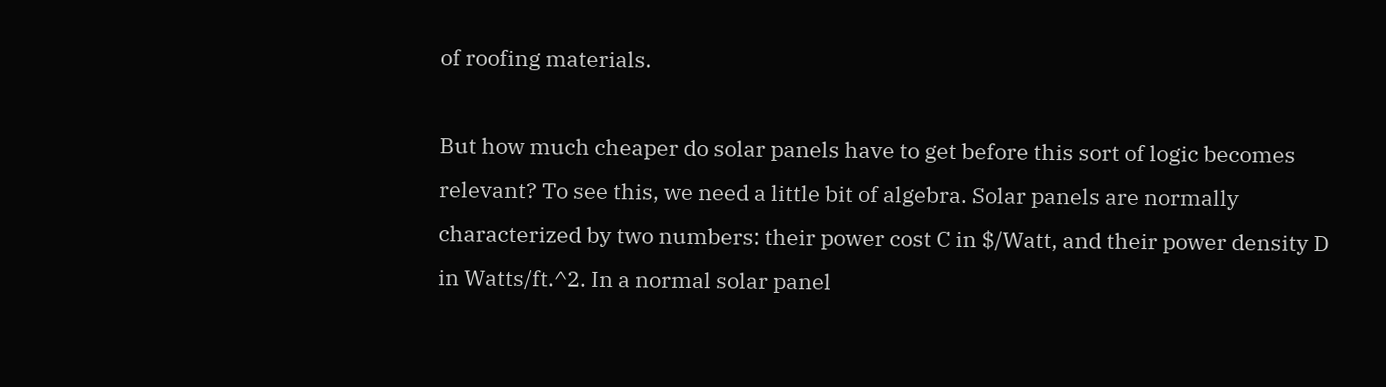of roofing materials.

But how much cheaper do solar panels have to get before this sort of logic becomes relevant? To see this, we need a little bit of algebra. Solar panels are normally characterized by two numbers: their power cost C in $/Watt, and their power density D in Watts/ft.^2. In a normal solar panel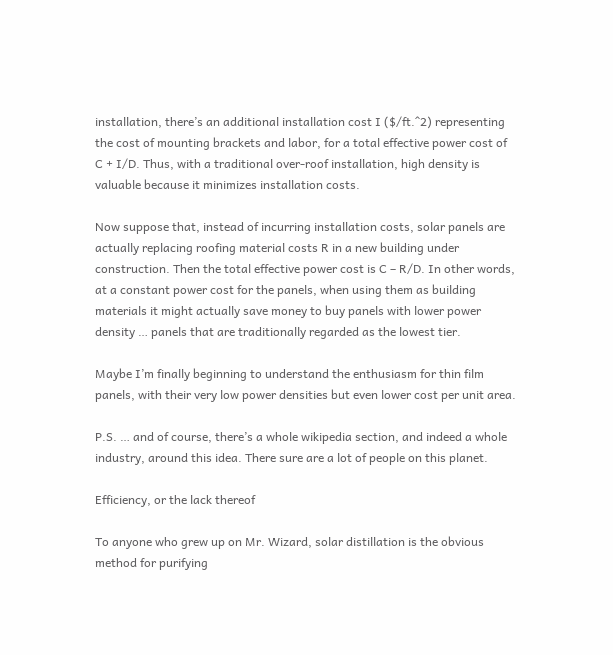installation, there’s an additional installation cost I ($/ft.^2) representing the cost of mounting brackets and labor, for a total effective power cost of C + I/D. Thus, with a traditional over-roof installation, high density is valuable because it minimizes installation costs.

Now suppose that, instead of incurring installation costs, solar panels are actually replacing roofing material costs R in a new building under construction. Then the total effective power cost is C – R/D. In other words, at a constant power cost for the panels, when using them as building materials it might actually save money to buy panels with lower power density … panels that are traditionally regarded as the lowest tier.

Maybe I’m finally beginning to understand the enthusiasm for thin film panels, with their very low power densities but even lower cost per unit area.

P.S. … and of course, there’s a whole wikipedia section, and indeed a whole industry, around this idea. There sure are a lot of people on this planet.

Efficiency, or the lack thereof

To anyone who grew up on Mr. Wizard, solar distillation is the obvious method for purifying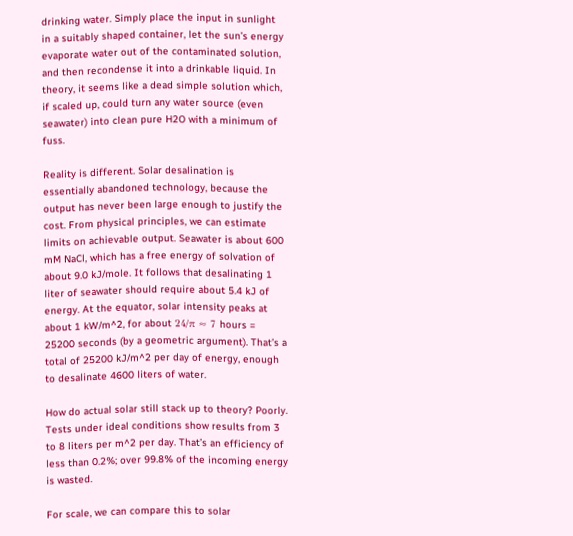drinking water. Simply place the input in sunlight in a suitably shaped container, let the sun’s energy evaporate water out of the contaminated solution, and then recondense it into a drinkable liquid. In theory, it seems like a dead simple solution which, if scaled up, could turn any water source (even seawater) into clean pure H2O with a minimum of fuss.

Reality is different. Solar desalination is essentially abandoned technology, because the output has never been large enough to justify the cost. From physical principles, we can estimate limits on achievable output. Seawater is about 600 mM NaCl, which has a free energy of solvation of about 9.0 kJ/mole. It follows that desalinating 1 liter of seawater should require about 5.4 kJ of energy. At the equator, solar intensity peaks at about 1 kW/m^2, for about 24/π ≈ 7 hours = 25200 seconds (by a geometric argument). That’s a total of 25200 kJ/m^2 per day of energy, enough to desalinate 4600 liters of water.

How do actual solar still stack up to theory? Poorly. Tests under ideal conditions show results from 3 to 8 liters per m^2 per day. That’s an efficiency of less than 0.2%; over 99.8% of the incoming energy is wasted.

For scale, we can compare this to solar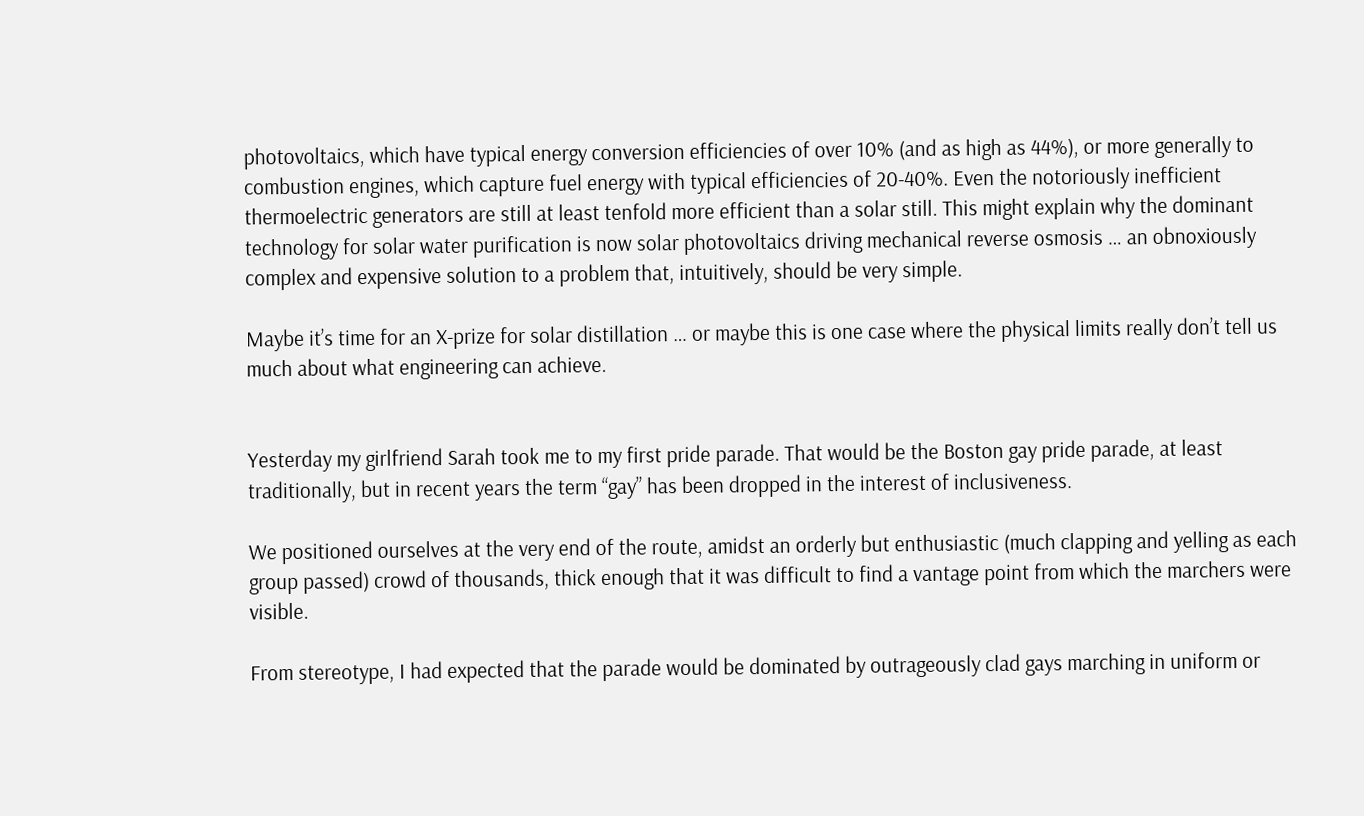photovoltaics, which have typical energy conversion efficiencies of over 10% (and as high as 44%), or more generally to combustion engines, which capture fuel energy with typical efficiencies of 20-40%. Even the notoriously inefficient thermoelectric generators are still at least tenfold more efficient than a solar still. This might explain why the dominant technology for solar water purification is now solar photovoltaics driving mechanical reverse osmosis … an obnoxiously complex and expensive solution to a problem that, intuitively, should be very simple.

Maybe it’s time for an X-prize for solar distillation … or maybe this is one case where the physical limits really don’t tell us much about what engineering can achieve.


Yesterday my girlfriend Sarah took me to my first pride parade. That would be the Boston gay pride parade, at least traditionally, but in recent years the term “gay” has been dropped in the interest of inclusiveness.

We positioned ourselves at the very end of the route, amidst an orderly but enthusiastic (much clapping and yelling as each group passed) crowd of thousands, thick enough that it was difficult to find a vantage point from which the marchers were visible.

From stereotype, I had expected that the parade would be dominated by outrageously clad gays marching in uniform or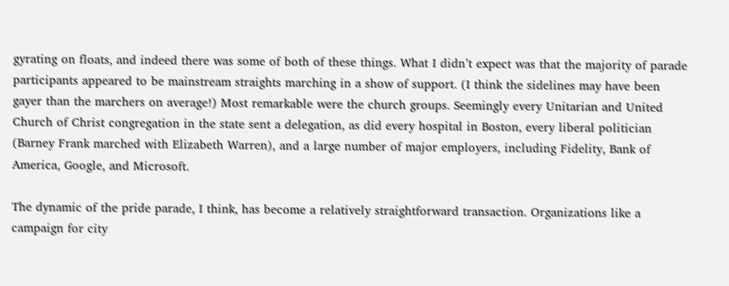gyrating on floats, and indeed there was some of both of these things. What I didn’t expect was that the majority of parade participants appeared to be mainstream straights marching in a show of support. (I think the sidelines may have been gayer than the marchers on average!) Most remarkable were the church groups. Seemingly every Unitarian and United Church of Christ congregation in the state sent a delegation, as did every hospital in Boston, every liberal politician (Barney Frank marched with Elizabeth Warren), and a large number of major employers, including Fidelity, Bank of America, Google, and Microsoft.

The dynamic of the pride parade, I think, has become a relatively straightforward transaction. Organizations like a campaign for city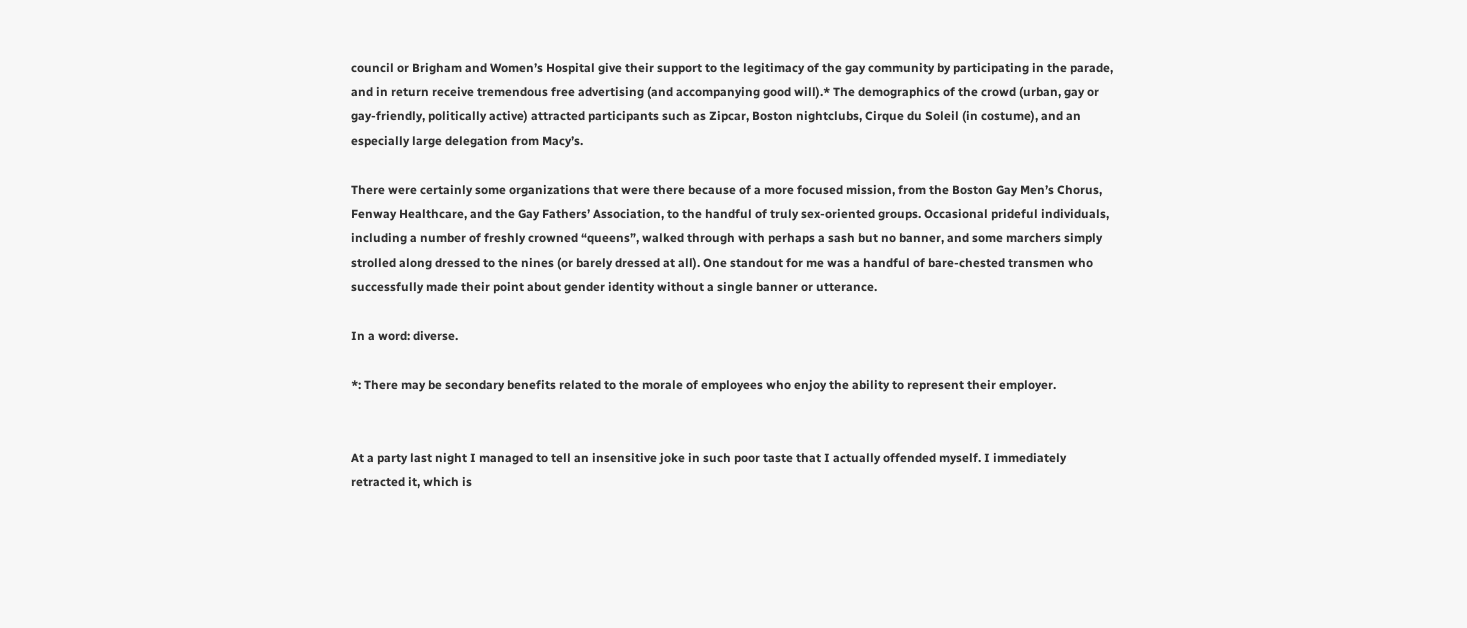council or Brigham and Women’s Hospital give their support to the legitimacy of the gay community by participating in the parade, and in return receive tremendous free advertising (and accompanying good will).* The demographics of the crowd (urban, gay or gay-friendly, politically active) attracted participants such as Zipcar, Boston nightclubs, Cirque du Soleil (in costume), and an especially large delegation from Macy’s.

There were certainly some organizations that were there because of a more focused mission, from the Boston Gay Men’s Chorus, Fenway Healthcare, and the Gay Fathers’ Association, to the handful of truly sex-oriented groups. Occasional prideful individuals, including a number of freshly crowned “queens”, walked through with perhaps a sash but no banner, and some marchers simply strolled along dressed to the nines (or barely dressed at all). One standout for me was a handful of bare-chested transmen who successfully made their point about gender identity without a single banner or utterance.

In a word: diverse.

*: There may be secondary benefits related to the morale of employees who enjoy the ability to represent their employer.


At a party last night I managed to tell an insensitive joke in such poor taste that I actually offended myself. I immediately retracted it, which is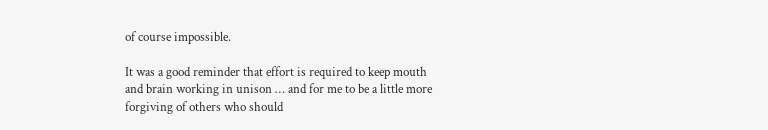of course impossible.

It was a good reminder that effort is required to keep mouth and brain working in unison … and for me to be a little more forgiving of others who should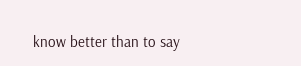know better than to say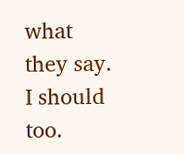what they say. I should too.